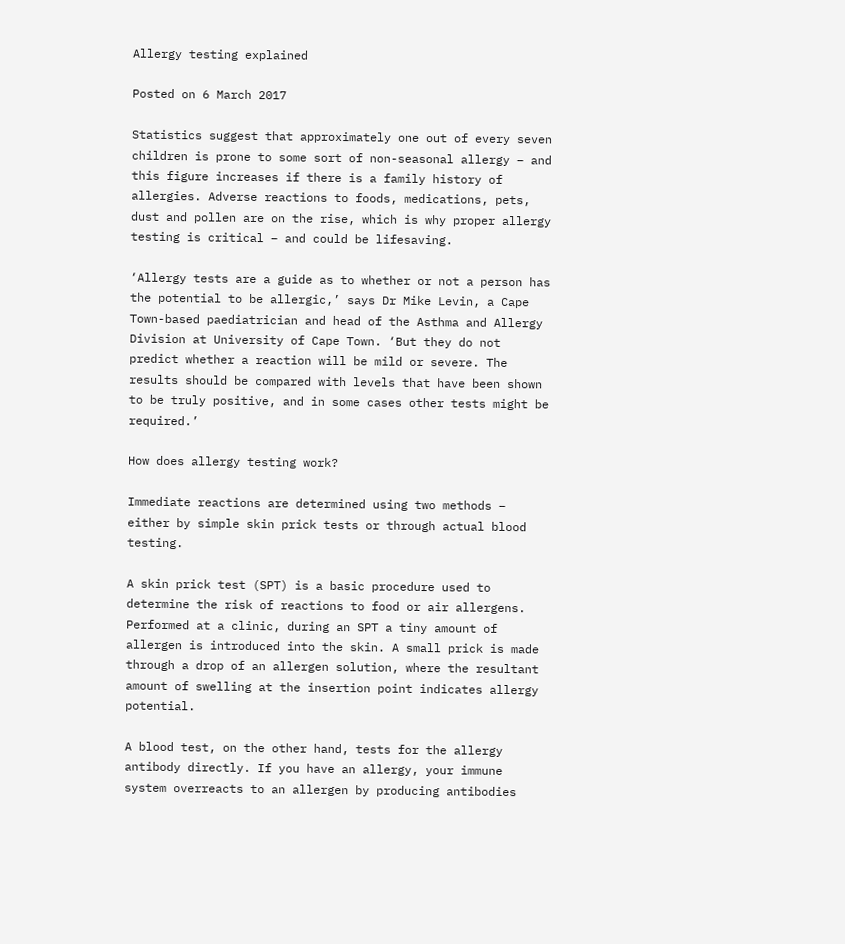Allergy testing explained

Posted on 6 March 2017

Statistics suggest that approximately one out of every seven children is prone to some sort of non-seasonal allergy – and this figure increases if there is a family history of allergies. Adverse reactions to foods, medications, pets, dust and pollen are on the rise, which is why proper allergy testing is critical – and could be lifesaving.

‘Allergy tests are a guide as to whether or not a person has the potential to be allergic,’ says Dr Mike Levin, a Cape Town-based paediatrician and head of the Asthma and Allergy Division at University of Cape Town. ‘But they do not predict whether a reaction will be mild or severe. The results should be compared with levels that have been shown to be truly positive, and in some cases other tests might be required.’

How does allergy testing work?

Immediate reactions are determined using two methods – either by simple skin prick tests or through actual blood testing.

A skin prick test (SPT) is a basic procedure used to determine the risk of reactions to food or air allergens. Performed at a clinic, during an SPT a tiny amount of allergen is introduced into the skin. A small prick is made through a drop of an allergen solution, where the resultant amount of swelling at the insertion point indicates allergy potential.

A blood test, on the other hand, tests for the allergy antibody directly. If you have an allergy, your immune system overreacts to an allergen by producing antibodies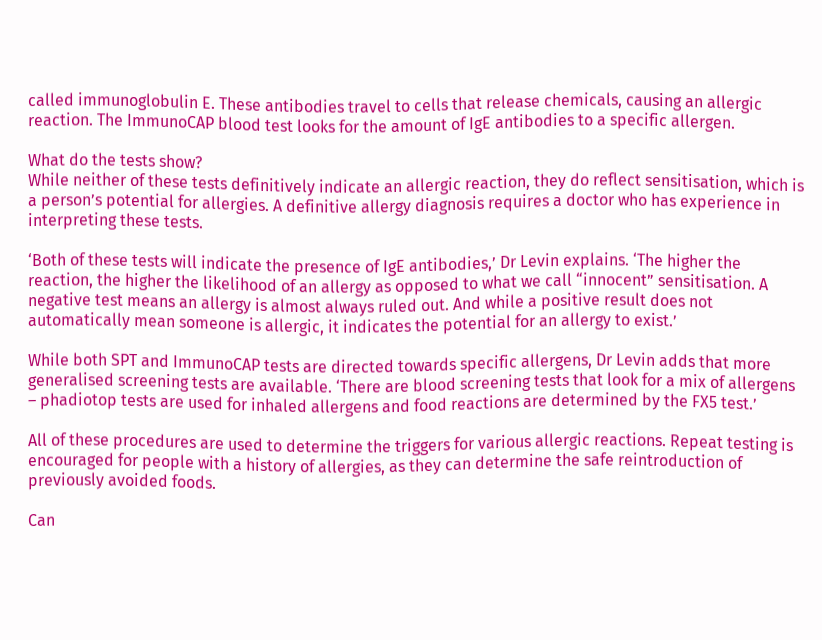called immunoglobulin E. These antibodies travel to cells that release chemicals, causing an allergic reaction. The ImmunoCAP blood test looks for the amount of IgE antibodies to a specific allergen.

What do the tests show?
While neither of these tests definitively indicate an allergic reaction, they do reflect sensitisation, which is a person’s potential for allergies. A definitive allergy diagnosis requires a doctor who has experience in interpreting these tests.

‘Both of these tests will indicate the presence of IgE antibodies,’ Dr Levin explains. ‘The higher the reaction, the higher the likelihood of an allergy as opposed to what we call “innocent” sensitisation. A negative test means an allergy is almost always ruled out. And while a positive result does not automatically mean someone is allergic, it indicates the potential for an allergy to exist.’

While both SPT and ImmunoCAP tests are directed towards specific allergens, Dr Levin adds that more generalised screening tests are available. ‘There are blood screening tests that look for a mix of allergens – phadiotop tests are used for inhaled allergens and food reactions are determined by the FX5 test.’

All of these procedures are used to determine the triggers for various allergic reactions. Repeat testing is encouraged for people with a history of allergies, as they can determine the safe reintroduction of previously avoided foods.

Can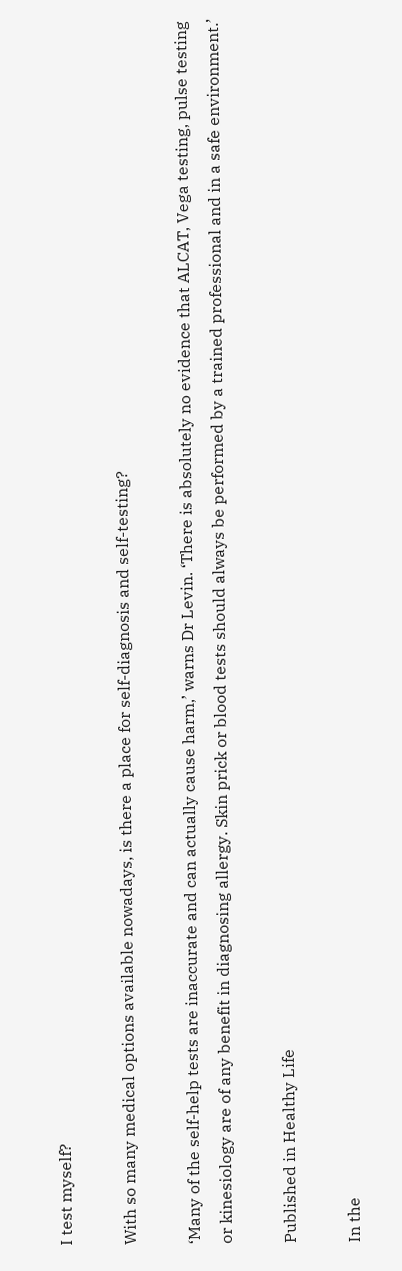I test myself?

With so many medical options available nowadays, is there a place for self-diagnosis and self-testing?

‘Many of the self-help tests are inaccurate and can actually cause harm,’ warns Dr Levin. ‘There is absolutely no evidence that ALCAT, Vega testing, pulse testing or kinesiology are of any benefit in diagnosing allergy. Skin prick or blood tests should always be performed by a trained professional and in a safe environment.’

Published in Healthy Life

In the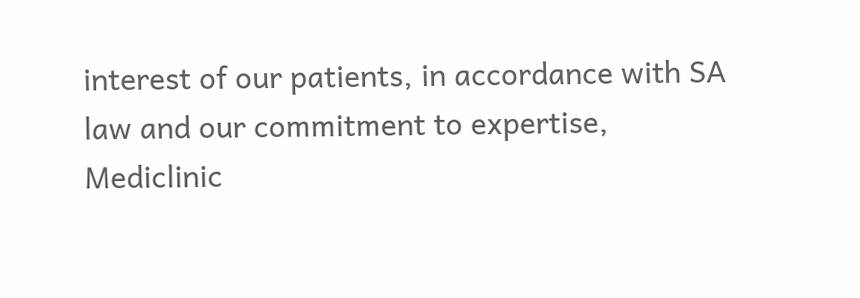interest of our patients, in accordance with SA law and our commitment to expertise, Mediclinic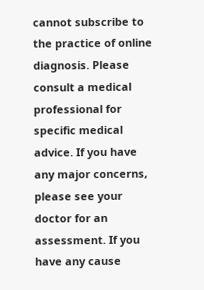cannot subscribe to the practice of online diagnosis. Please consult a medical professional for specific medical advice. If you have any major concerns, please see your doctor for an assessment. If you have any cause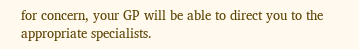for concern, your GP will be able to direct you to the appropriate specialists.